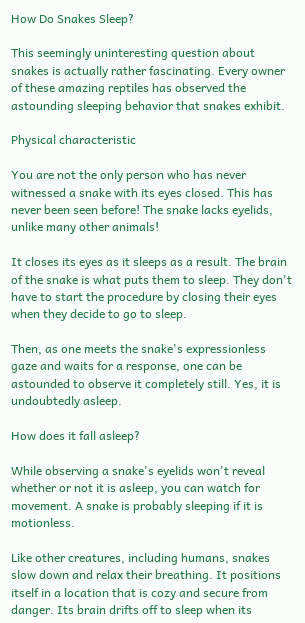How Do Snakes Sleep?

This seemingly uninteresting question about snakes is actually rather fascinating. Every owner of these amazing reptiles has observed the astounding sleeping behavior that snakes exhibit.

Physical characteristic

You are not the only person who has never witnessed a snake with its eyes closed. This has never been seen before! The snake lacks eyelids, unlike many other animals!

It closes its eyes as it sleeps as a result. The brain of the snake is what puts them to sleep. They don't have to start the procedure by closing their eyes when they decide to go to sleep.

Then, as one meets the snake's expressionless gaze and waits for a response, one can be astounded to observe it completely still. Yes, it is undoubtedly asleep.

How does it fall asleep?

While observing a snake's eyelids won't reveal whether or not it is asleep, you can watch for movement. A snake is probably sleeping if it is motionless.

Like other creatures, including humans, snakes slow down and relax their breathing. It positions itself in a location that is cozy and secure from danger. Its brain drifts off to sleep when its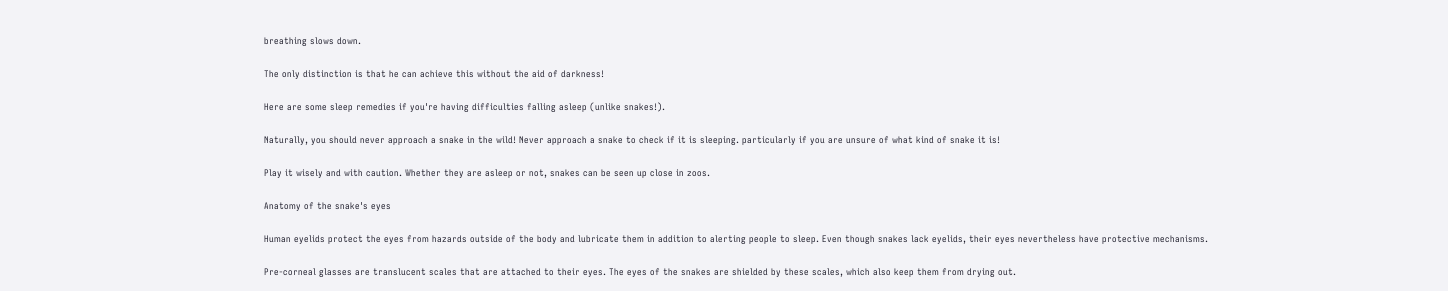breathing slows down.

The only distinction is that he can achieve this without the aid of darkness!

Here are some sleep remedies if you're having difficulties falling asleep (unlike snakes!).

Naturally, you should never approach a snake in the wild! Never approach a snake to check if it is sleeping. particularly if you are unsure of what kind of snake it is!

Play it wisely and with caution. Whether they are asleep or not, snakes can be seen up close in zoos.

Anatomy of the snake's eyes

Human eyelids protect the eyes from hazards outside of the body and lubricate them in addition to alerting people to sleep. Even though snakes lack eyelids, their eyes nevertheless have protective mechanisms.

Pre-corneal glasses are translucent scales that are attached to their eyes. The eyes of the snakes are shielded by these scales, which also keep them from drying out.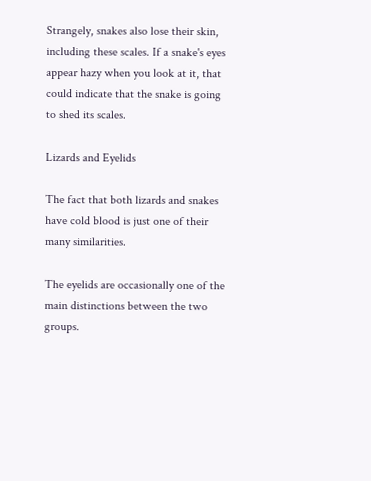Strangely, snakes also lose their skin, including these scales. If a snake's eyes appear hazy when you look at it, that could indicate that the snake is going to shed its scales.

Lizards and Eyelids

The fact that both lizards and snakes have cold blood is just one of their many similarities.

The eyelids are occasionally one of the main distinctions between the two groups.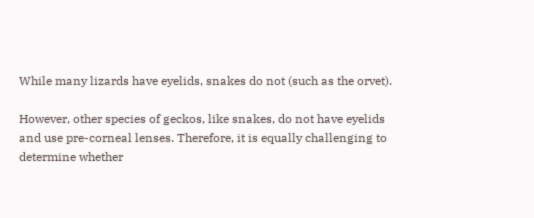While many lizards have eyelids, snakes do not (such as the orvet).

However, other species of geckos, like snakes, do not have eyelids and use pre-corneal lenses. Therefore, it is equally challenging to determine whether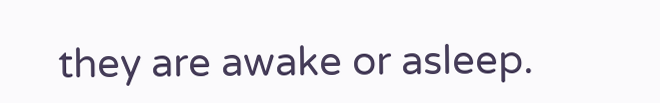they are awake or asleep.